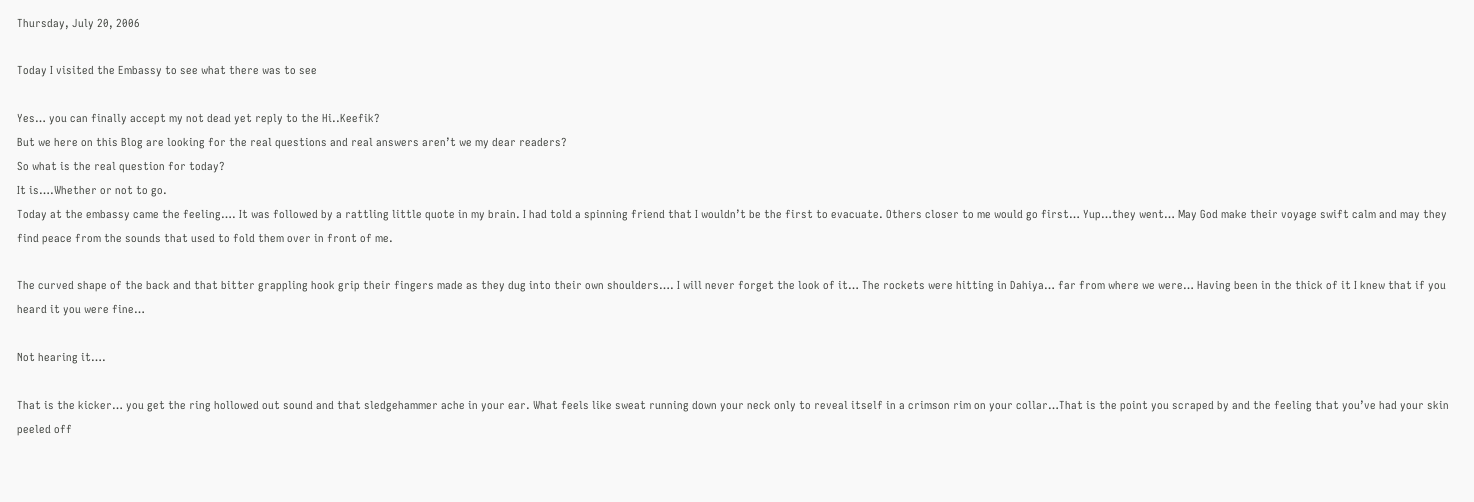Thursday, July 20, 2006

Today I visited the Embassy to see what there was to see

Yes… you can finally accept my not dead yet reply to the Hi..Keefik?
But we here on this Blog are looking for the real questions and real answers aren’t we my dear readers?
So what is the real question for today?
It is….Whether or not to go.
Today at the embassy came the feeling…. It was followed by a rattling little quote in my brain. I had told a spinning friend that I wouldn’t be the first to evacuate. Others closer to me would go first… Yup…they went… May God make their voyage swift calm and may they find peace from the sounds that used to fold them over in front of me.

The curved shape of the back and that bitter grappling hook grip their fingers made as they dug into their own shoulders…. I will never forget the look of it… The rockets were hitting in Dahiya… far from where we were… Having been in the thick of it I knew that if you heard it you were fine…

Not hearing it….

That is the kicker… you get the ring hollowed out sound and that sledgehammer ache in your ear. What feels like sweat running down your neck only to reveal itself in a crimson rim on your collar…That is the point you scraped by and the feeling that you’ve had your skin peeled off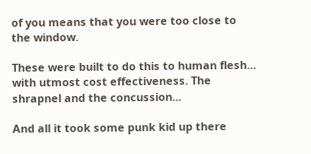of you means that you were too close to the window.

These were built to do this to human flesh… with utmost cost effectiveness. The shrapnel and the concussion...

And all it took some punk kid up there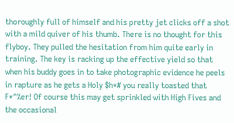thoroughly full of himself and his pretty jet clicks off a shot with a mild quiver of his thumb. There is no thought for this flyboy. They pulled the hesitation from him quite early in training. The key is racking up the effective yield so that when his buddy goes in to take photographic evidence he peels in rapture as he gets a Holy $h*# you really toasted that F*^%er! Of course this may get sprinkled with High Fives and the occasional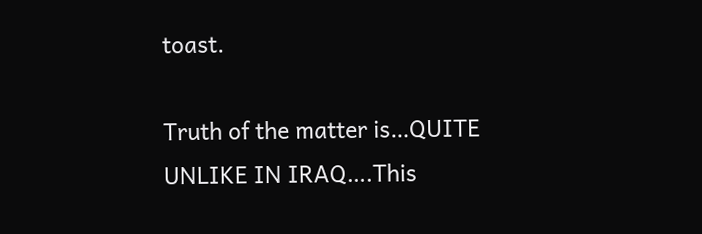toast.

Truth of the matter is…QUITE UNLIKE IN IRAQ….This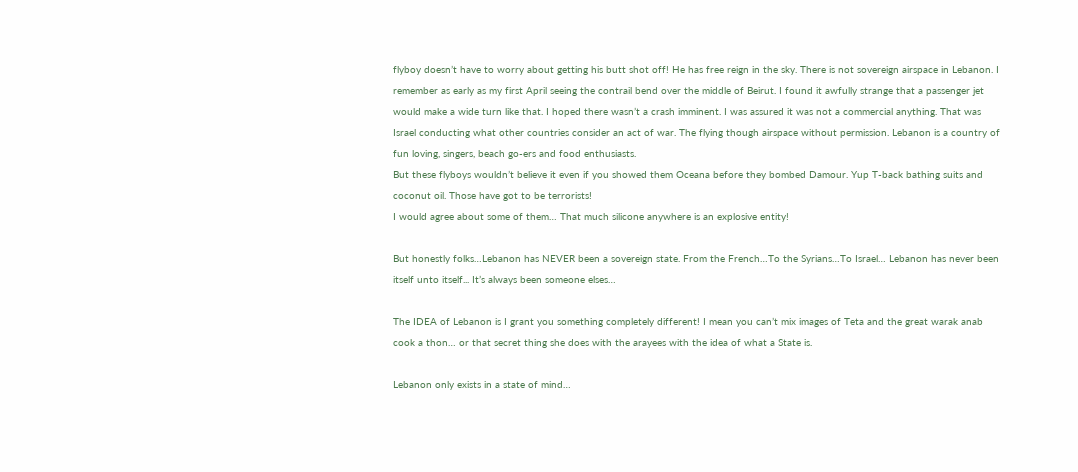flyboy doesn’t have to worry about getting his butt shot off! He has free reign in the sky. There is not sovereign airspace in Lebanon. I remember as early as my first April seeing the contrail bend over the middle of Beirut. I found it awfully strange that a passenger jet would make a wide turn like that. I hoped there wasn’t a crash imminent. I was assured it was not a commercial anything. That was Israel conducting what other countries consider an act of war. The flying though airspace without permission. Lebanon is a country of fun loving, singers, beach go-ers and food enthusiasts.
But these flyboys wouldn’t believe it even if you showed them Oceana before they bombed Damour. Yup T-back bathing suits and coconut oil. Those have got to be terrorists!
I would agree about some of them… That much silicone anywhere is an explosive entity!

But honestly folks…Lebanon has NEVER been a sovereign state. From the French…To the Syrians…To Israel… Lebanon has never been itself unto itself... It’s always been someone elses…

The IDEA of Lebanon is I grant you something completely different! I mean you can’t mix images of Teta and the great warak anab cook a thon… or that secret thing she does with the arayees with the idea of what a State is.

Lebanon only exists in a state of mind…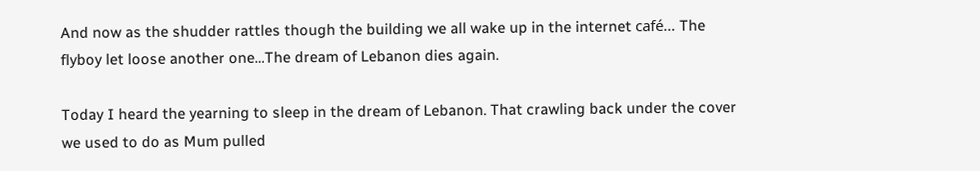And now as the shudder rattles though the building we all wake up in the internet café… The flyboy let loose another one…The dream of Lebanon dies again.

Today I heard the yearning to sleep in the dream of Lebanon. That crawling back under the cover we used to do as Mum pulled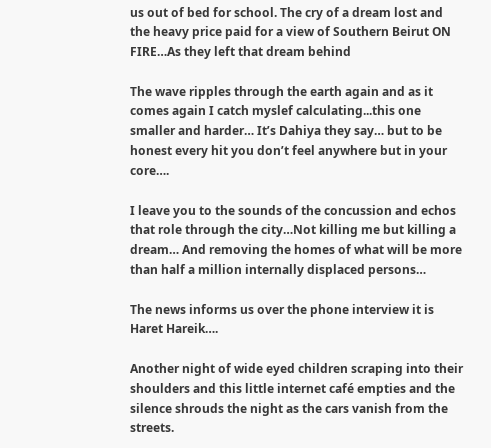us out of bed for school. The cry of a dream lost and the heavy price paid for a view of Southern Beirut ON FIRE…As they left that dream behind

The wave ripples through the earth again and as it comes again I catch myslef calculating...this one smaller and harder… It’s Dahiya they say… but to be honest every hit you don’t feel anywhere but in your core….

I leave you to the sounds of the concussion and echos that role through the city…Not killing me but killing a dream… And removing the homes of what will be more than half a million internally displaced persons…

The news informs us over the phone interview it is Haret Hareik….

Another night of wide eyed children scraping into their shoulders and this little internet café empties and the silence shrouds the night as the cars vanish from the streets.